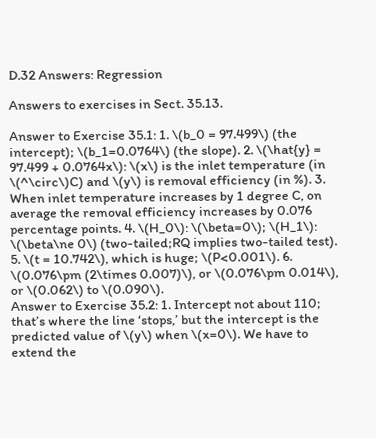D.32 Answers: Regression

Answers to exercises in Sect. 35.13.

Answer to Exercise 35.1: 1. \(b_0 = 97.499\) (the intercept); \(b_1=0.0764\) (the slope). 2. \(\hat{y} = 97.499 + 0.0764x\): \(x\) is the inlet temperature (in \(^\circ\)C) and \(y\) is removal efficiency (in %). 3. When inlet temperature increases by 1 degree C, on average the removal efficiency increases by 0.076 percentage points. 4. \(H_0\): \(\beta=0\); \(H_1\): \(\beta\ne 0\) (two-tailed;RQ implies two-tailed test). 5. \(t = 10.742\), which is huge; \(P<0.001\). 6. \(0.076\pm (2\times 0.007)\), or \(0.076\pm 0.014\), or \(0.062\) to \(0.090\).
Answer to Exercise 35.2: 1. Intercept not about 110; that’s where the line ‘stops,’ but the intercept is the predicted value of \(y\) when \(x=0\). We have to extend the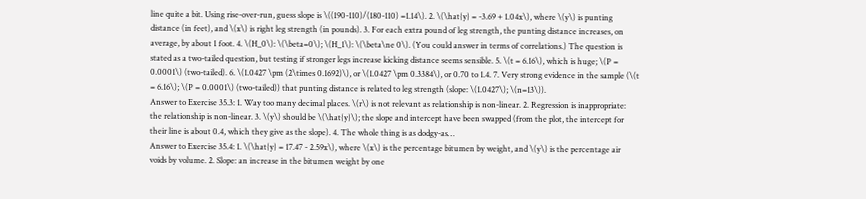line quite a bit. Using rise-over-run, guess slope is \((190-110)/(180-110) =1.14\). 2. \(\hat{y} = -3.69 + 1.04x\), where \(y\) is punting distance (in feet), and \(x\) is right leg strength (in pounds). 3. For each extra pound of leg strength, the punting distance increases, on average, by about 1 foot. 4. \(H_0\): \(\beta=0\); \(H_1\): \(\beta\ne 0\). (You could answer in terms of correlations.) The question is stated as a two-tailed question, but testing if stronger legs increase kicking distance seems sensible. 5. \(t = 6.16\), which is huge; \(P = 0.0001\) (two-tailed). 6. \(1.0427 \pm (2\times 0.1692)\), or \(1.0427 \pm 0.3384\), or 0.70 to 1.4. 7. Very strong evidence in the sample (\(t = 6.16\); \(P = 0.0001\) (two-tailed)) that punting distance is related to leg strength (slope: \(1.0427\); \(n=13\)).
Answer to Exercise 35.3: 1. Way too many decimal places. \(r\) is not relevant as relationship is non-linear. 2. Regression is inappropriate: the relationship is non-linear. 3. \(y\) should be \(\hat{y}\); the slope and intercept have been swapped (from the plot, the intercept for their line is about 0.4, which they give as the slope). 4. The whole thing is as dodgy-as…
Answer to Exercise 35.4: 1. \(\hat{y} = 17.47 - 2.59x\), where \(x\) is the percentage bitumen by weight, and \(y\) is the percentage air voids by volume. 2. Slope: an increase in the bitumen weight by one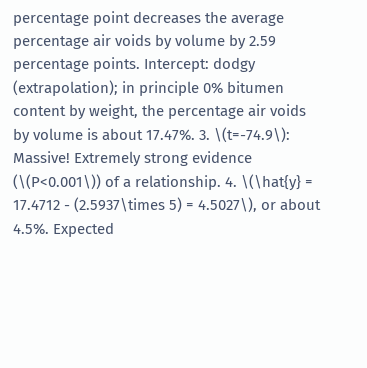percentage point decreases the average percentage air voids by volume by 2.59 percentage points. Intercept: dodgy (extrapolation); in principle 0% bitumen content by weight, the percentage air voids by volume is about 17.47%. 3. \(t=-74.9\): Massive! Extremely strong evidence (\(P<0.001\)) of a relationship. 4. \(\hat{y} = 17.4712 - (2.5937\times 5) = 4.5027\), or about 4.5%. Expected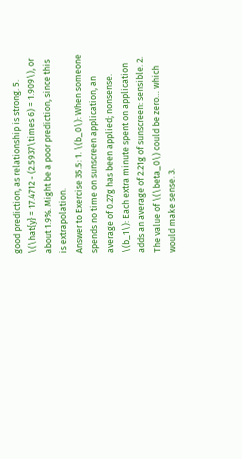good prediction, as relationship is strong. 5. \(\hat{y} = 17.4712 - (2.5937\times 6) = 1.909\), or about 1.9%. Might be a poor prediction, since this is extrapolation.
Answer to Exercise 35.5: 1. \(b_0\): When someone spends no time on sunscreen application, an average of 0.27g has been applied; nonsense. \(b_1\): Each extra minute spent on application adds an average of 2.21g of sunscreen: sensible. 2. The value of \(\beta_0\) could be zero… which would make sense. 3.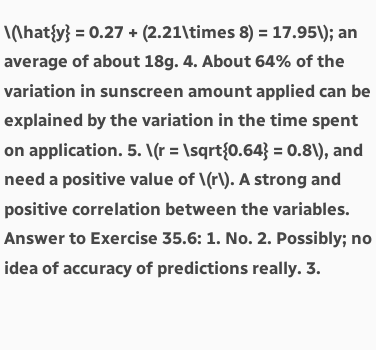\(\hat{y} = 0.27 + (2.21\times 8) = 17.95\); an average of about 18g. 4. About 64% of the variation in sunscreen amount applied can be explained by the variation in the time spent on application. 5. \(r = \sqrt{0.64} = 0.8\), and need a positive value of \(r\). A strong and positive correlation between the variables.
Answer to Exercise 35.6: 1. No. 2. Possibly; no idea of accuracy of predictions really. 3.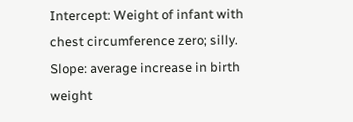Intercept: Weight of infant with chest circumference zero; silly. Slope: average increase in birth weight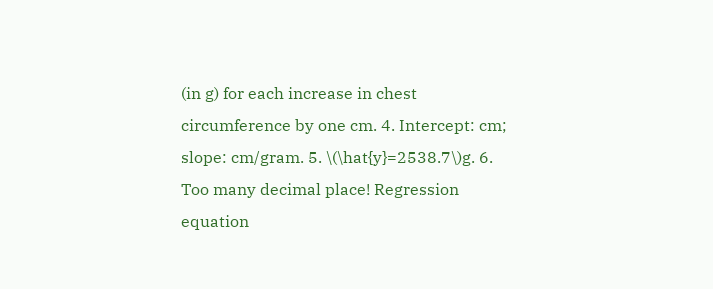(in g) for each increase in chest circumference by one cm. 4. Intercept: cm; slope: cm/gram. 5. \(\hat{y}=2538.7\)g. 6. Too many decimal place! Regression equation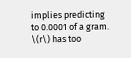implies predicting to 0.0001 of a gram. \(r\) has too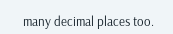many decimal places too.